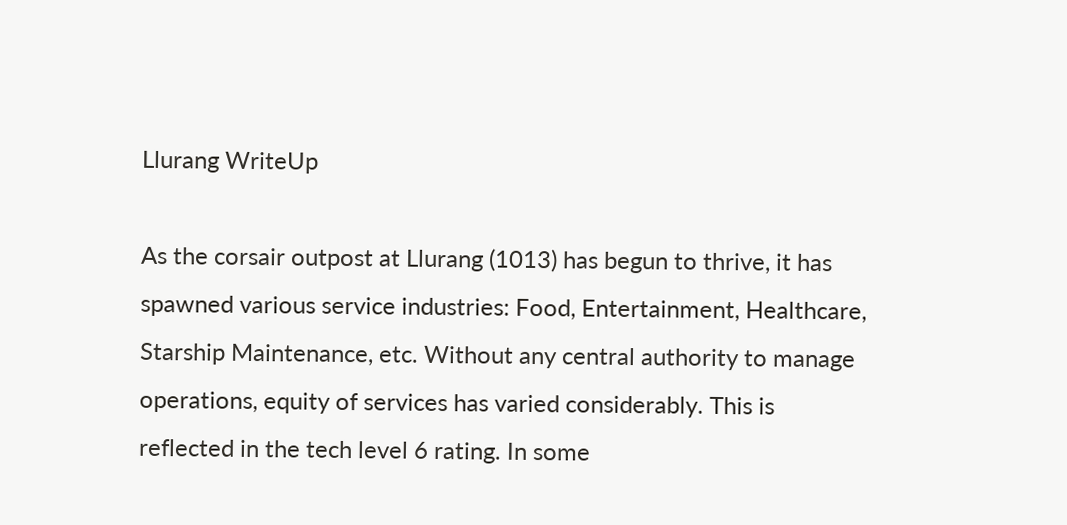Llurang WriteUp

As the corsair outpost at Llurang (1013) has begun to thrive, it has
spawned various service industries: Food, Entertainment, Healthcare,
Starship Maintenance, etc. Without any central authority to manage
operations, equity of services has varied considerably. This is
reflected in the tech level 6 rating. In some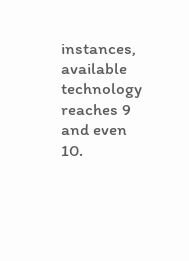instances, available
technology reaches 9 and even 10.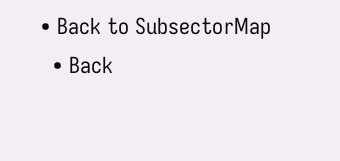• Back to SubsectorMap
  • Back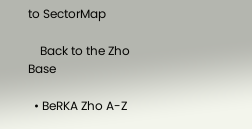to SectorMap

    Back to the Zho Base

  • BeRKA Zho A-Z